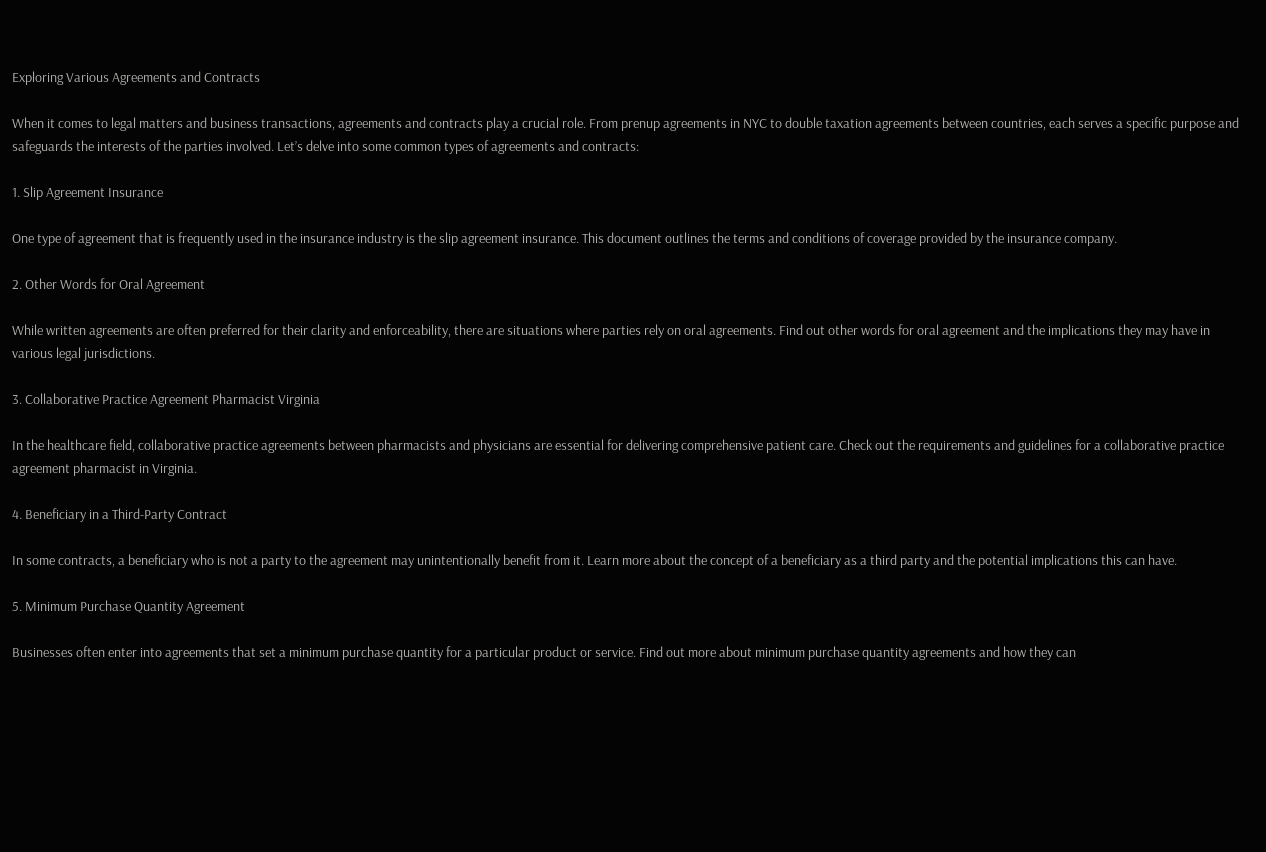Exploring Various Agreements and Contracts

When it comes to legal matters and business transactions, agreements and contracts play a crucial role. From prenup agreements in NYC to double taxation agreements between countries, each serves a specific purpose and safeguards the interests of the parties involved. Let’s delve into some common types of agreements and contracts:

1. Slip Agreement Insurance

One type of agreement that is frequently used in the insurance industry is the slip agreement insurance. This document outlines the terms and conditions of coverage provided by the insurance company.

2. Other Words for Oral Agreement

While written agreements are often preferred for their clarity and enforceability, there are situations where parties rely on oral agreements. Find out other words for oral agreement and the implications they may have in various legal jurisdictions.

3. Collaborative Practice Agreement Pharmacist Virginia

In the healthcare field, collaborative practice agreements between pharmacists and physicians are essential for delivering comprehensive patient care. Check out the requirements and guidelines for a collaborative practice agreement pharmacist in Virginia.

4. Beneficiary in a Third-Party Contract

In some contracts, a beneficiary who is not a party to the agreement may unintentionally benefit from it. Learn more about the concept of a beneficiary as a third party and the potential implications this can have.

5. Minimum Purchase Quantity Agreement

Businesses often enter into agreements that set a minimum purchase quantity for a particular product or service. Find out more about minimum purchase quantity agreements and how they can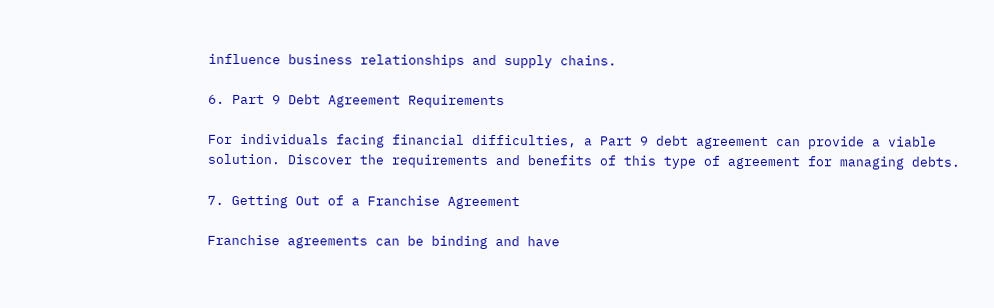influence business relationships and supply chains.

6. Part 9 Debt Agreement Requirements

For individuals facing financial difficulties, a Part 9 debt agreement can provide a viable solution. Discover the requirements and benefits of this type of agreement for managing debts.

7. Getting Out of a Franchise Agreement

Franchise agreements can be binding and have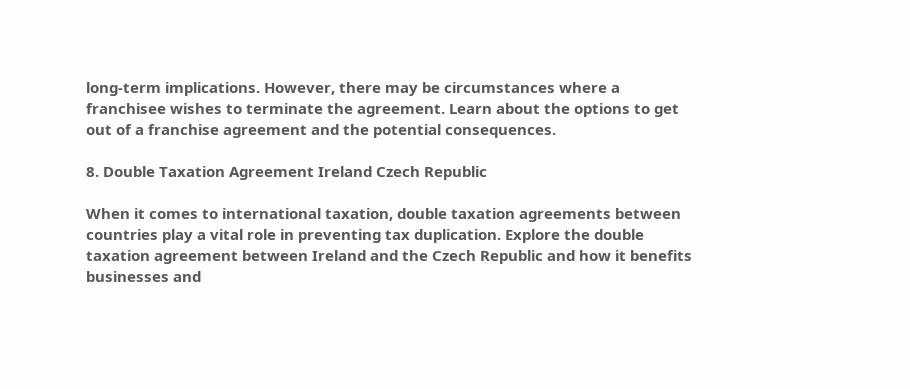long-term implications. However, there may be circumstances where a franchisee wishes to terminate the agreement. Learn about the options to get out of a franchise agreement and the potential consequences.

8. Double Taxation Agreement Ireland Czech Republic

When it comes to international taxation, double taxation agreements between countries play a vital role in preventing tax duplication. Explore the double taxation agreement between Ireland and the Czech Republic and how it benefits businesses and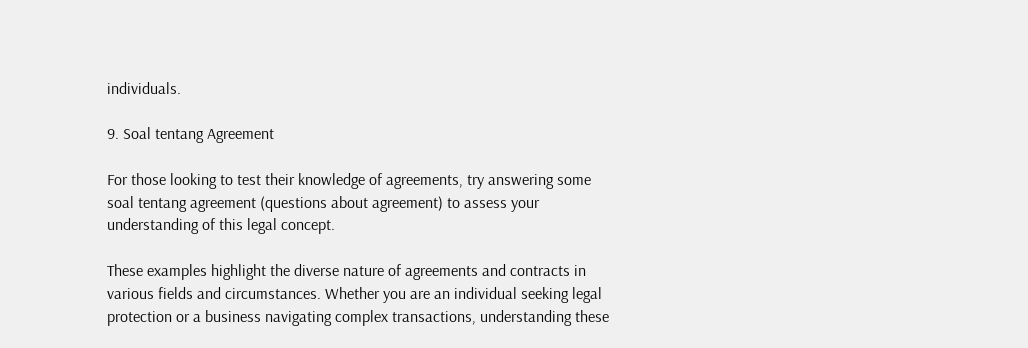individuals.

9. Soal tentang Agreement

For those looking to test their knowledge of agreements, try answering some soal tentang agreement (questions about agreement) to assess your understanding of this legal concept.

These examples highlight the diverse nature of agreements and contracts in various fields and circumstances. Whether you are an individual seeking legal protection or a business navigating complex transactions, understanding these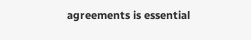agreements is essential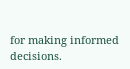for making informed decisions.